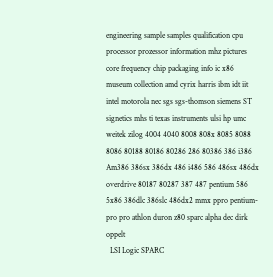engineering sample samples qualification cpu processor prozessor information mhz pictures core frequency chip packaging info ic x86 museum collection amd cyrix harris ibm idt iit intel motorola nec sgs sgs-thomson siemens ST signetics mhs ti texas instruments ulsi hp umc weitek zilog 4004 4040 8008 808x 8085 8088 8086 80188 80186 80286 286 80386 386 i386 Am386 386sx 386dx 486 i486 586 486sx 486dx overdrive 80187 80287 387 487 pentium 586 5x86 386dlc 386slc 486dx2 mmx ppro pentium-pro pro athlon duron z80 sparc alpha dec dirk oppelt
  LSI Logic SPARC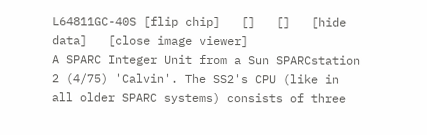L64811GC-40S [flip chip]   []   []   [hide data]   [close image viewer]
A SPARC Integer Unit from a Sun SPARCstation 2 (4/75) 'Calvin'. The SS2's CPU (like in all older SPARC systems) consists of three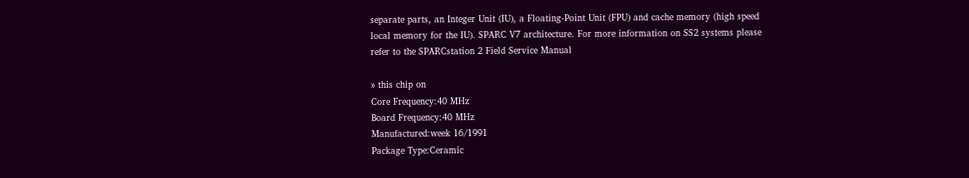separate parts, an Integer Unit (IU), a Floating-Point Unit (FPU) and cache memory (high speed local memory for the IU). SPARC V7 architecture. For more information on SS2 systems please refer to the SPARCstation 2 Field Service Manual

» this chip on
Core Frequency:40 MHz
Board Frequency:40 MHz
Manufactured:week 16/1991
Package Type:Ceramic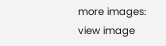more images: view image